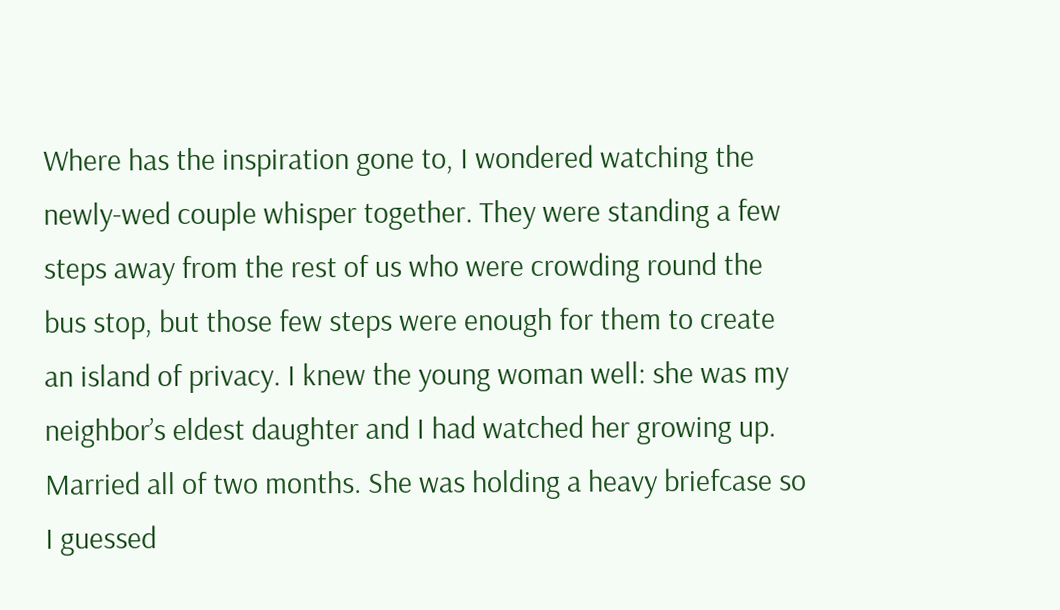Where has the inspiration gone to, I wondered watching the newly-wed couple whisper together. They were standing a few steps away from the rest of us who were crowding round the bus stop, but those few steps were enough for them to create an island of privacy. I knew the young woman well: she was my neighbor’s eldest daughter and I had watched her growing up. Married all of two months. She was holding a heavy briefcase so I guessed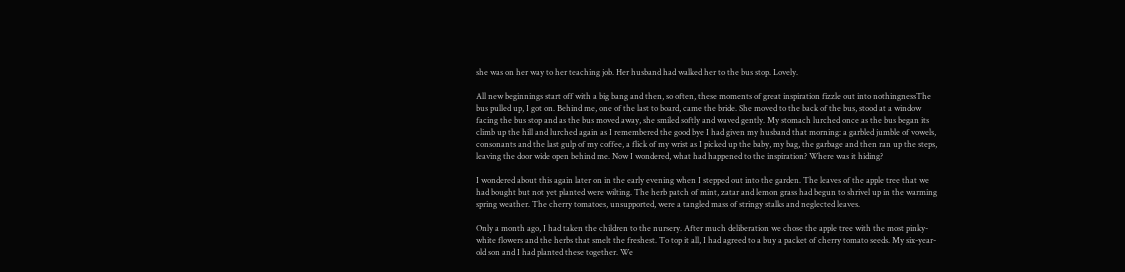she was on her way to her teaching job. Her husband had walked her to the bus stop. Lovely.

All new beginnings start off with a big bang and then, so often, these moments of great inspiration fizzle out into nothingnessThe bus pulled up, I got on. Behind me, one of the last to board, came the bride. She moved to the back of the bus, stood at a window facing the bus stop and as the bus moved away, she smiled softly and waved gently. My stomach lurched once as the bus began its climb up the hill and lurched again as I remembered the good bye I had given my husband that morning: a garbled jumble of vowels, consonants and the last gulp of my coffee, a flick of my wrist as I picked up the baby, my bag, the garbage and then ran up the steps, leaving the door wide open behind me. Now I wondered, what had happened to the inspiration? Where was it hiding?

I wondered about this again later on in the early evening when I stepped out into the garden. The leaves of the apple tree that we had bought but not yet planted were wilting. The herb patch of mint, zatar and lemon grass had begun to shrivel up in the warming spring weather. The cherry tomatoes, unsupported, were a tangled mass of stringy stalks and neglected leaves.

Only a month ago, I had taken the children to the nursery. After much deliberation we chose the apple tree with the most pinky-white flowers and the herbs that smelt the freshest. To top it all, I had agreed to a buy a packet of cherry tomato seeds. My six-year-old son and I had planted these together. We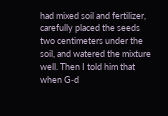had mixed soil and fertilizer, carefully placed the seeds two centimeters under the soil, and watered the mixture well. Then I told him that when G‑d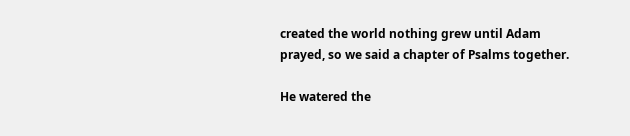created the world nothing grew until Adam prayed, so we said a chapter of Psalms together.

He watered the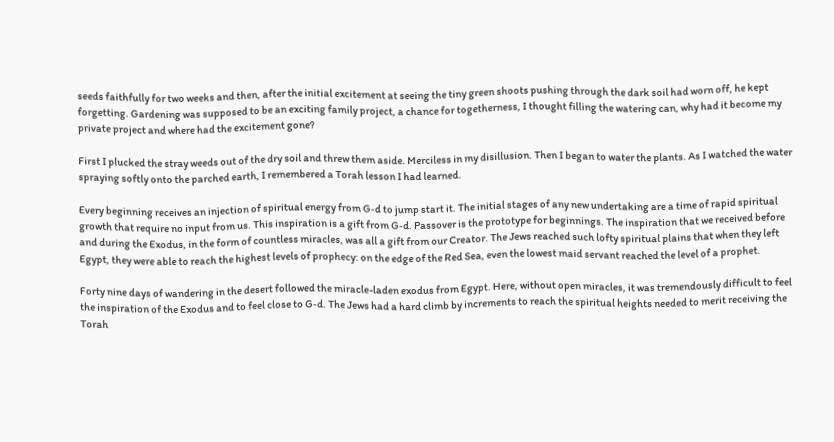seeds faithfully for two weeks and then, after the initial excitement at seeing the tiny green shoots pushing through the dark soil had worn off, he kept forgetting. Gardening was supposed to be an exciting family project, a chance for togetherness, I thought filling the watering can, why had it become my private project and where had the excitement gone?

First I plucked the stray weeds out of the dry soil and threw them aside. Merciless in my disillusion. Then I began to water the plants. As I watched the water spraying softly onto the parched earth, I remembered a Torah lesson I had learned.

Every beginning receives an injection of spiritual energy from G‑d to jump start it. The initial stages of any new undertaking are a time of rapid spiritual growth that require no input from us. This inspiration is a gift from G‑d. Passover is the prototype for beginnings. The inspiration that we received before and during the Exodus, in the form of countless miracles, was all a gift from our Creator. The Jews reached such lofty spiritual plains that when they left Egypt, they were able to reach the highest levels of prophecy: on the edge of the Red Sea, even the lowest maid servant reached the level of a prophet.

Forty nine days of wandering in the desert followed the miracle-laden exodus from Egypt. Here, without open miracles, it was tremendously difficult to feel the inspiration of the Exodus and to feel close to G‑d. The Jews had a hard climb by increments to reach the spiritual heights needed to merit receiving the Torah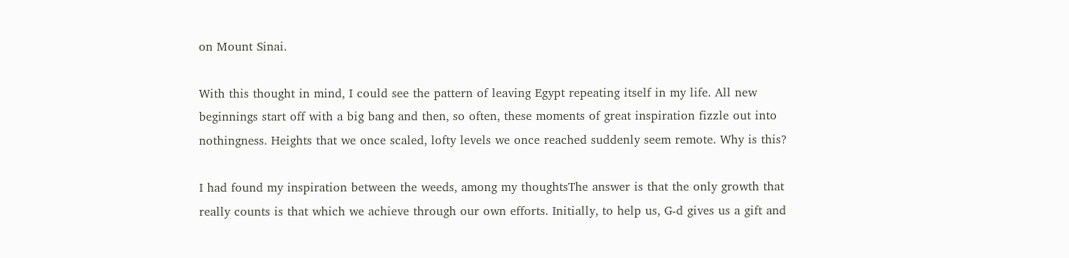on Mount Sinai.

With this thought in mind, I could see the pattern of leaving Egypt repeating itself in my life. All new beginnings start off with a big bang and then, so often, these moments of great inspiration fizzle out into nothingness. Heights that we once scaled, lofty levels we once reached suddenly seem remote. Why is this?

I had found my inspiration between the weeds, among my thoughtsThe answer is that the only growth that really counts is that which we achieve through our own efforts. Initially, to help us, G‑d gives us a gift and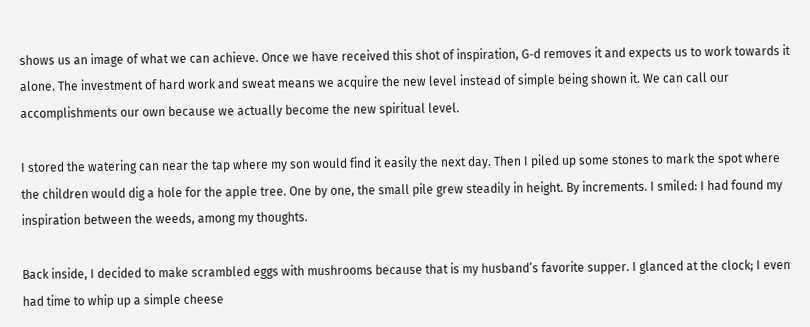shows us an image of what we can achieve. Once we have received this shot of inspiration, G‑d removes it and expects us to work towards it alone. The investment of hard work and sweat means we acquire the new level instead of simple being shown it. We can call our accomplishments our own because we actually become the new spiritual level.

I stored the watering can near the tap where my son would find it easily the next day. Then I piled up some stones to mark the spot where the children would dig a hole for the apple tree. One by one, the small pile grew steadily in height. By increments. I smiled: I had found my inspiration between the weeds, among my thoughts.

Back inside, I decided to make scrambled eggs with mushrooms because that is my husband’s favorite supper. I glanced at the clock; I even had time to whip up a simple cheese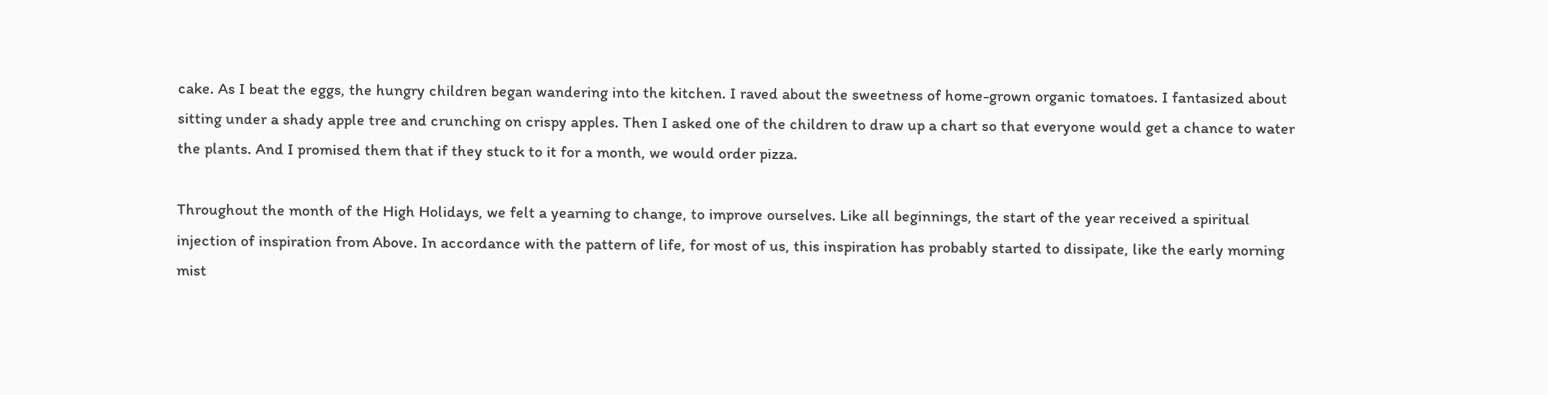cake. As I beat the eggs, the hungry children began wandering into the kitchen. I raved about the sweetness of home-grown organic tomatoes. I fantasized about sitting under a shady apple tree and crunching on crispy apples. Then I asked one of the children to draw up a chart so that everyone would get a chance to water the plants. And I promised them that if they stuck to it for a month, we would order pizza.

Throughout the month of the High Holidays, we felt a yearning to change, to improve ourselves. Like all beginnings, the start of the year received a spiritual injection of inspiration from Above. In accordance with the pattern of life, for most of us, this inspiration has probably started to dissipate, like the early morning mist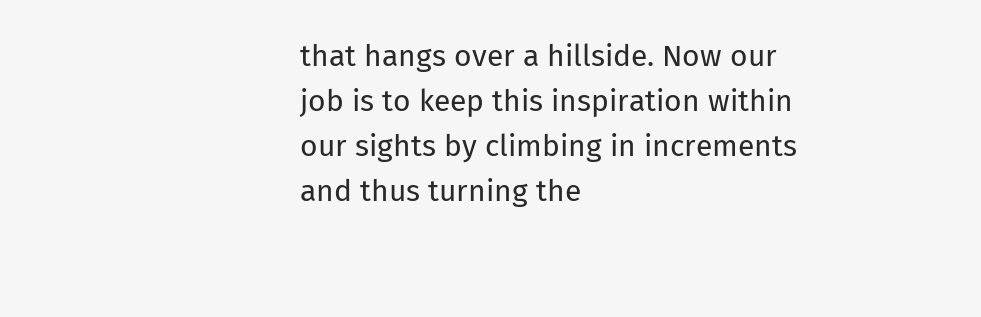that hangs over a hillside. Now our job is to keep this inspiration within our sights by climbing in increments and thus turning the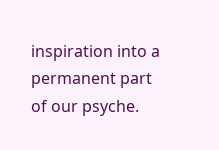inspiration into a permanent part of our psyche.